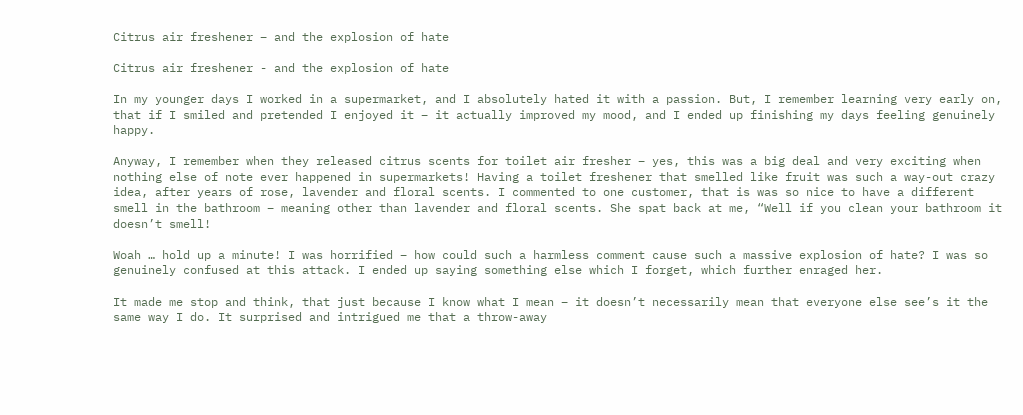Citrus air freshener – and the explosion of hate

Citrus air freshener - and the explosion of hate

In my younger days I worked in a supermarket, and I absolutely hated it with a passion. But, I remember learning very early on, that if I smiled and pretended I enjoyed it – it actually improved my mood, and I ended up finishing my days feeling genuinely happy.

Anyway, I remember when they released citrus scents for toilet air fresher – yes, this was a big deal and very exciting when nothing else of note ever happened in supermarkets! Having a toilet freshener that smelled like fruit was such a way-out crazy idea, after years of rose, lavender and floral scents. I commented to one customer, that is was so nice to have a different smell in the bathroom – meaning other than lavender and floral scents. She spat back at me, “Well if you clean your bathroom it doesn’t smell!

Woah … hold up a minute! I was horrified – how could such a harmless comment cause such a massive explosion of hate? I was so genuinely confused at this attack. I ended up saying something else which I forget, which further enraged her.

It made me stop and think, that just because I know what I mean – it doesn’t necessarily mean that everyone else see’s it the same way I do. It surprised and intrigued me that a throw-away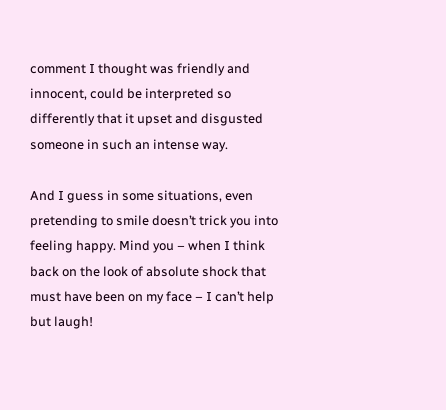comment I thought was friendly and innocent, could be interpreted so differently that it upset and disgusted someone in such an intense way.

And I guess in some situations, even pretending to smile doesn’t trick you into feeling happy. Mind you – when I think back on the look of absolute shock that must have been on my face – I can’t help but laugh!